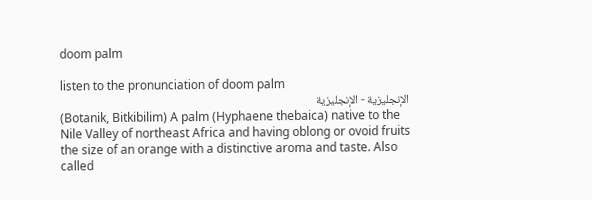doom palm

listen to the pronunciation of doom palm
الإنجليزية - الإنجليزية
(Botanik, Bitkibilim) A palm (Hyphaene thebaica) native to the Nile Valley of northeast Africa and having oblong or ovoid fruits the size of an orange with a distinctive aroma and taste. Also called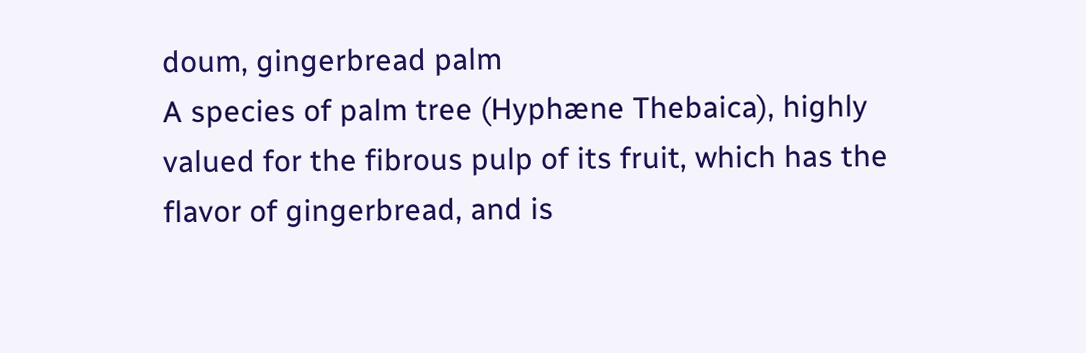doum, gingerbread palm
A species of palm tree (Hyphæne Thebaica), highly valued for the fibrous pulp of its fruit, which has the flavor of gingerbread, and is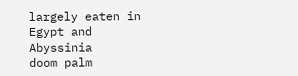largely eaten in Egypt and Abyssinia
doom palm